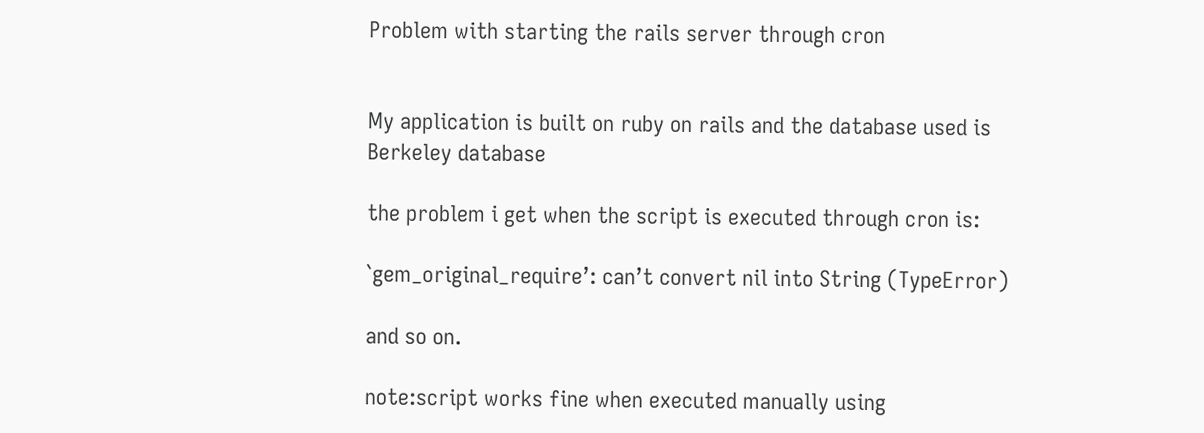Problem with starting the rails server through cron


My application is built on ruby on rails and the database used is
Berkeley database

the problem i get when the script is executed through cron is:

`gem_original_require’: can’t convert nil into String (TypeError)

and so on.

note:script works fine when executed manually using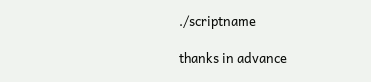./scriptname

thanks in advance